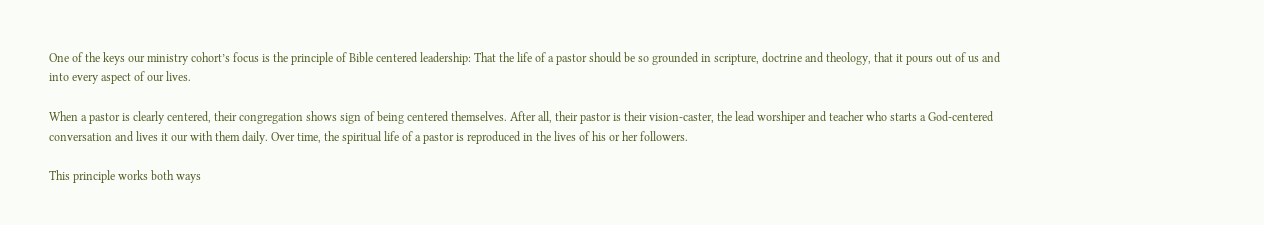One of the keys our ministry cohort’s focus is the principle of Bible centered leadership: That the life of a pastor should be so grounded in scripture, doctrine and theology, that it pours out of us and into every aspect of our lives.

When a pastor is clearly centered, their congregation shows sign of being centered themselves. After all, their pastor is their vision-caster, the lead worshiper and teacher who starts a God-centered conversation and lives it our with them daily. Over time, the spiritual life of a pastor is reproduced in the lives of his or her followers.

This principle works both ways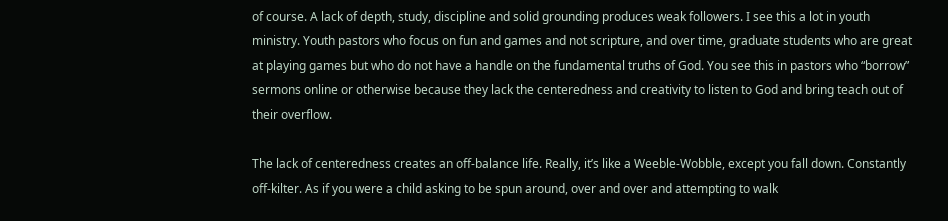of course. A lack of depth, study, discipline and solid grounding produces weak followers. I see this a lot in youth ministry. Youth pastors who focus on fun and games and not scripture, and over time, graduate students who are great at playing games but who do not have a handle on the fundamental truths of God. You see this in pastors who “borrow” sermons online or otherwise because they lack the centeredness and creativity to listen to God and bring teach out of their overflow.

The lack of centeredness creates an off-balance life. Really, it’s like a Weeble-Wobble, except you fall down. Constantly off-kilter. As if you were a child asking to be spun around, over and over and attempting to walk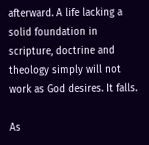afterward. A life lacking a solid foundation in scripture, doctrine and theology simply will not work as God desires. It falls.

As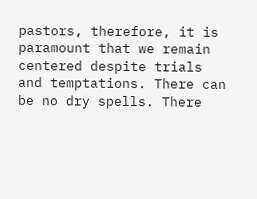pastors, therefore, it is paramount that we remain centered despite trials and temptations. There can be no dry spells. There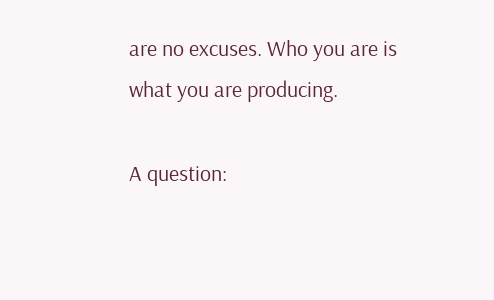are no excuses. Who you are is what you are producing.

A question: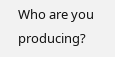Who are you producing?